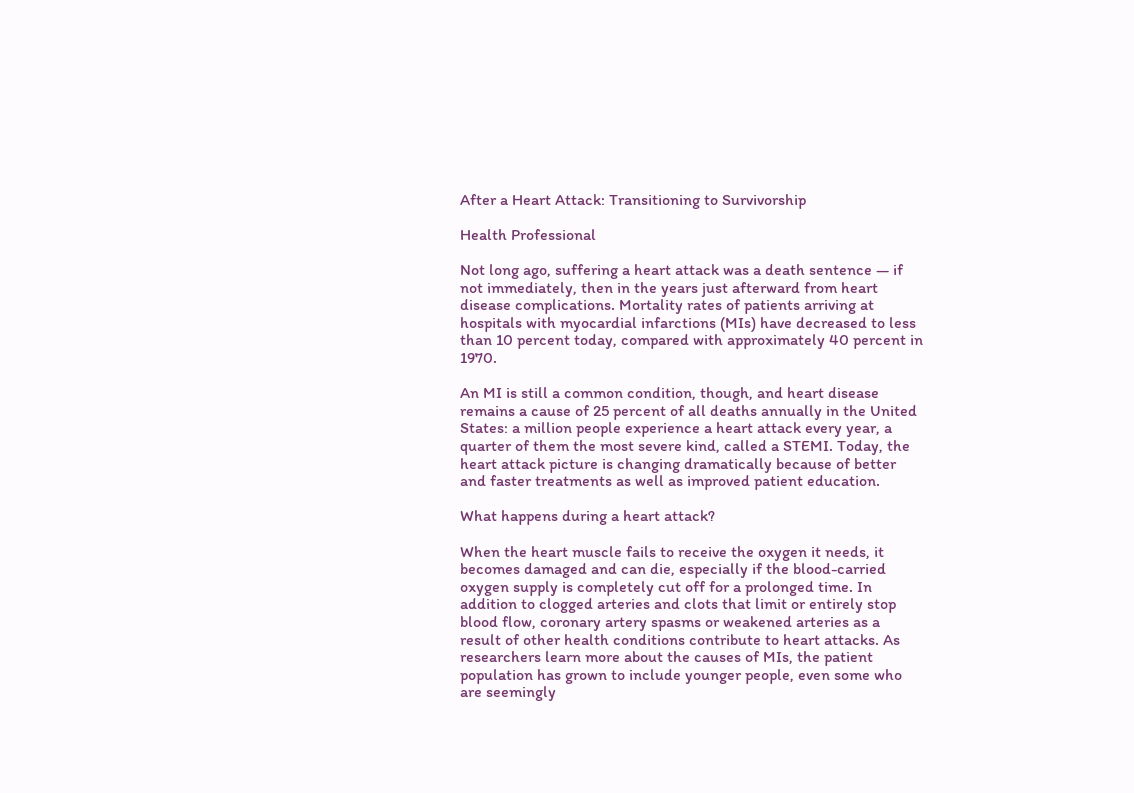After a Heart Attack: Transitioning to Survivorship

Health Professional

Not long ago, suffering a heart attack was a death sentence — if not immediately, then in the years just afterward from heart disease complications. Mortality rates of patients arriving at hospitals with myocardial infarctions (MIs) have decreased to less than 10 percent today, compared with approximately 40 percent in 1970.

An MI is still a common condition, though, and heart disease remains a cause of 25 percent of all deaths annually in the United States: a million people experience a heart attack every year, a quarter of them the most severe kind, called a STEMI. Today, the heart attack picture is changing dramatically because of better and faster treatments as well as improved patient education.

What happens during a heart attack?

When the heart muscle fails to receive the oxygen it needs, it becomes damaged and can die, especially if the blood-carried oxygen supply is completely cut off for a prolonged time. In addition to clogged arteries and clots that limit or entirely stop blood flow, coronary artery spasms or weakened arteries as a result of other health conditions contribute to heart attacks. As researchers learn more about the causes of MIs, the patient population has grown to include younger people, even some who are seemingly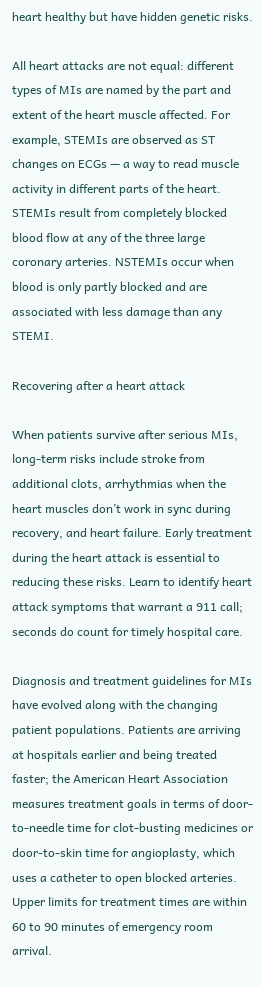heart healthy but have hidden genetic risks.

All heart attacks are not equal: different types of MIs are named by the part and extent of the heart muscle affected. For example, STEMIs are observed as ST changes on ECGs — a way to read muscle activity in different parts of the heart. STEMIs result from completely blocked blood flow at any of the three large coronary arteries. NSTEMIs occur when blood is only partly blocked and are associated with less damage than any STEMI.

Recovering after a heart attack

When patients survive after serious MIs, long-term risks include stroke from additional clots, arrhythmias when the heart muscles don’t work in sync during recovery, and heart failure. Early treatment during the heart attack is essential to reducing these risks. Learn to identify heart attack symptoms that warrant a 911 call; seconds do count for timely hospital care.

Diagnosis and treatment guidelines for MIs have evolved along with the changing patient populations. Patients are arriving at hospitals earlier and being treated faster; the American Heart Association measures treatment goals in terms of door-to-needle time for clot-busting medicines or door-to-skin time for angioplasty, which uses a catheter to open blocked arteries. Upper limits for treatment times are within 60 to 90 minutes of emergency room arrival.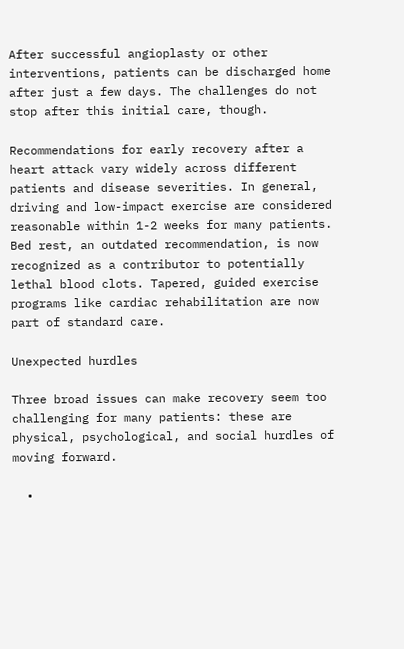After successful angioplasty or other interventions, patients can be discharged home after just a few days. The challenges do not stop after this initial care, though.

Recommendations for early recovery after a heart attack vary widely across different patients and disease severities. In general, driving and low-impact exercise are considered reasonable within 1-2 weeks for many patients. Bed rest, an outdated recommendation, is now recognized as a contributor to potentially lethal blood clots. Tapered, guided exercise programs like cardiac rehabilitation are now part of standard care.

Unexpected hurdles

Three broad issues can make recovery seem too challenging for many patients: these are physical, psychological, and social hurdles of moving forward.

  •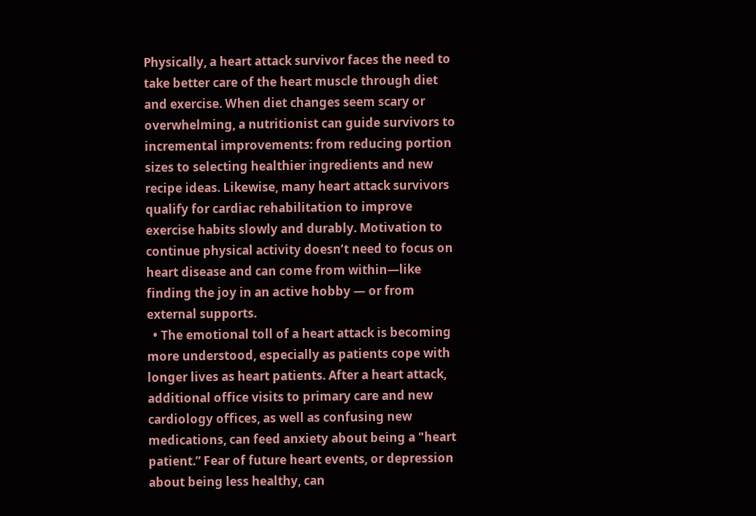Physically, a heart attack survivor faces the need to take better care of the heart muscle through diet and exercise. When diet changes seem scary or overwhelming, a nutritionist can guide survivors to incremental improvements: from reducing portion sizes to selecting healthier ingredients and new recipe ideas. Likewise, many heart attack survivors qualify for cardiac rehabilitation to improve exercise habits slowly and durably. Motivation to continue physical activity doesn’t need to focus on heart disease and can come from within—like finding the joy in an active hobby — or from external supports.
  • The emotional toll of a heart attack is becoming more understood, especially as patients cope with longer lives as heart patients. After a heart attack, additional office visits to primary care and new cardiology offices, as well as confusing new medications, can feed anxiety about being a "heart patient.” Fear of future heart events, or depression about being less healthy, can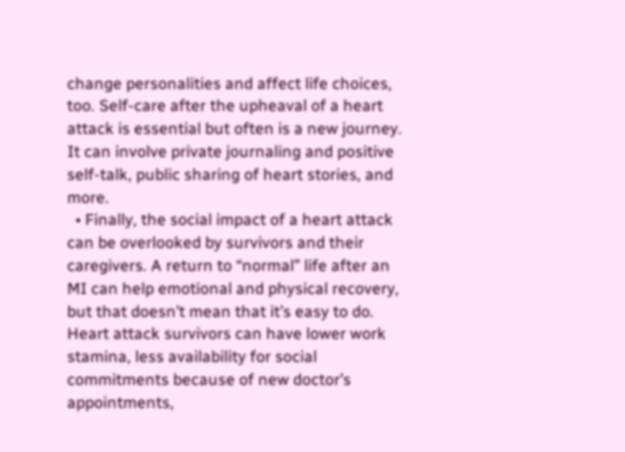change personalities and affect life choices, too. Self-care after the upheaval of a heart attack is essential but often is a new journey. It can involve private journaling and positive self-talk, public sharing of heart stories, and more.
  • Finally, the social impact of a heart attack can be overlooked by survivors and their caregivers. A return to “normal” life after an MI can help emotional and physical recovery, but that doesn’t mean that it’s easy to do. Heart attack survivors can have lower work stamina, less availability for social commitments because of new doctor’s appointments,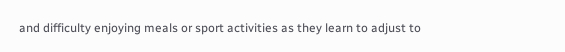and difficulty enjoying meals or sport activities as they learn to adjust to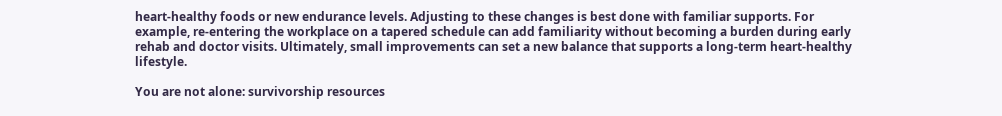heart-healthy foods or new endurance levels. Adjusting to these changes is best done with familiar supports. For example, re-entering the workplace on a tapered schedule can add familiarity without becoming a burden during early rehab and doctor visits. Ultimately, small improvements can set a new balance that supports a long-term heart-healthy lifestyle.

You are not alone: survivorship resources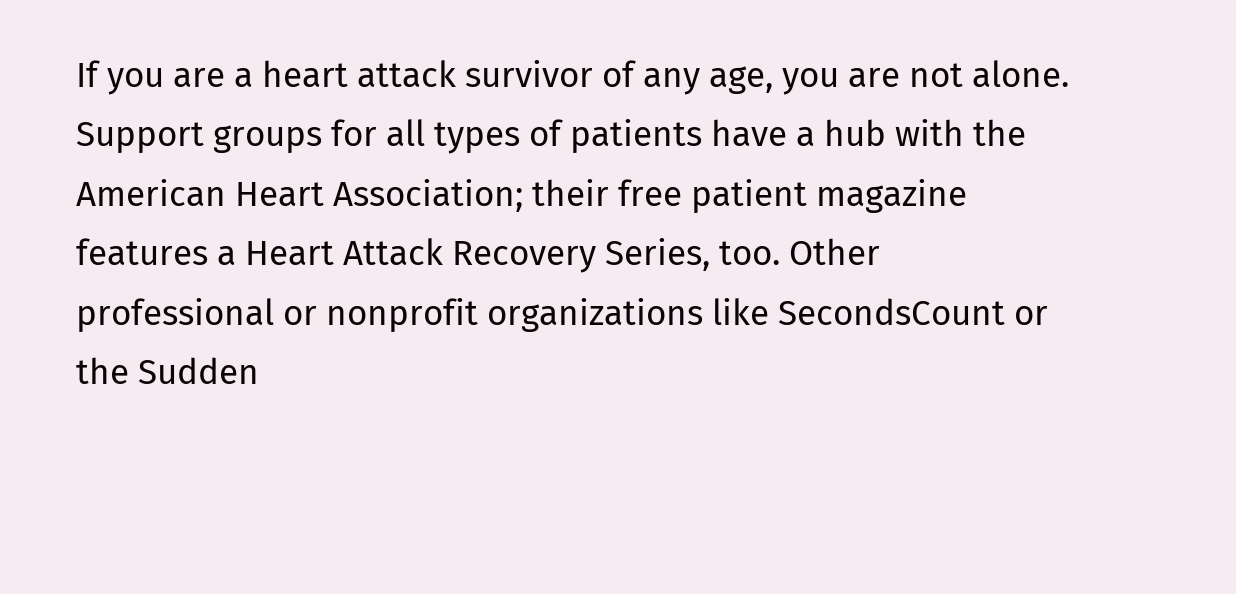If you are a heart attack survivor of any age, you are not alone. Support groups for all types of patients have a hub with the American Heart Association; their free patient magazine features a Heart Attack Recovery Series, too. Other professional or nonprofit organizations like SecondsCount or the Sudden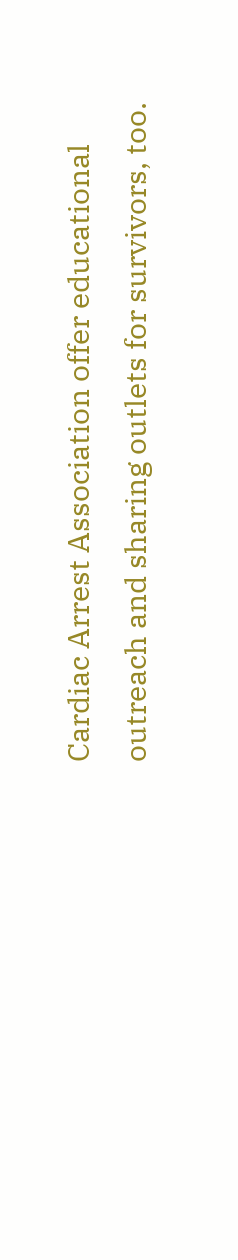Cardiac Arrest Association offer educational outreach and sharing outlets for survivors, too.